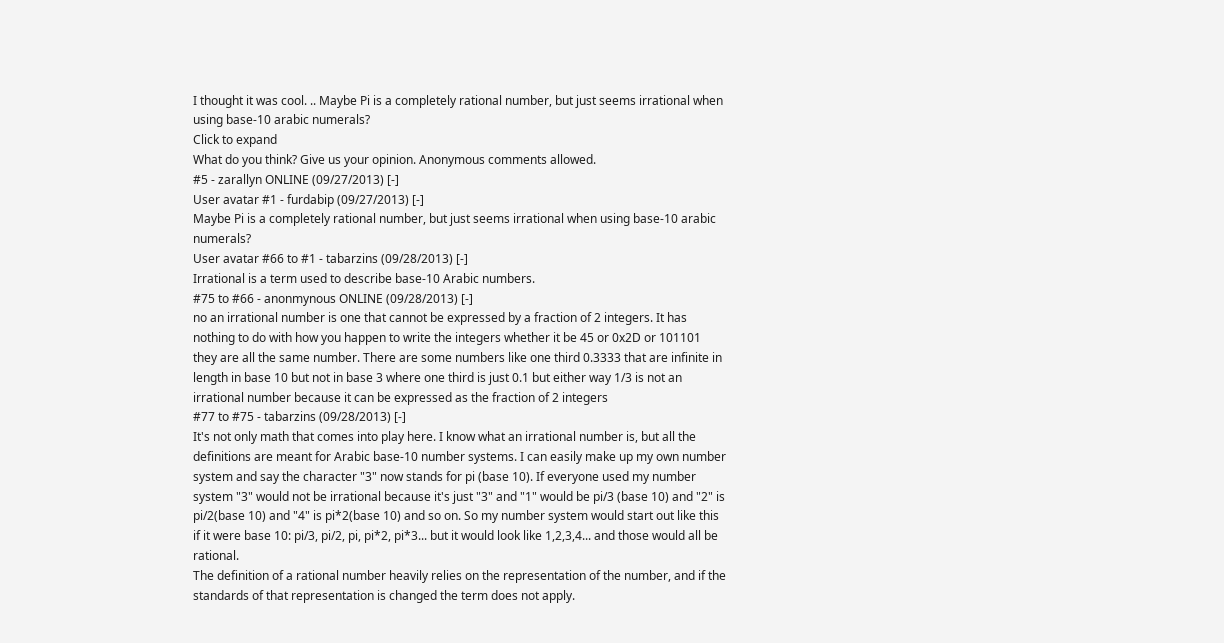I thought it was cool. .. Maybe Pi is a completely rational number, but just seems irrational when using base-10 arabic numerals?
Click to expand
What do you think? Give us your opinion. Anonymous comments allowed.
#5 - zarallyn ONLINE (09/27/2013) [-]
User avatar #1 - furdabip (09/27/2013) [-]
Maybe Pi is a completely rational number, but just seems irrational when using base-10 arabic numerals?
User avatar #66 to #1 - tabarzins (09/28/2013) [-]
Irrational is a term used to describe base-10 Arabic numbers.
#75 to #66 - anonmynous ONLINE (09/28/2013) [-]
no an irrational number is one that cannot be expressed by a fraction of 2 integers. It has nothing to do with how you happen to write the integers whether it be 45 or 0x2D or 101101 they are all the same number. There are some numbers like one third 0.3333 that are infinite in length in base 10 but not in base 3 where one third is just 0.1 but either way 1/3 is not an irrational number because it can be expressed as the fraction of 2 integers
#77 to #75 - tabarzins (09/28/2013) [-]
It's not only math that comes into play here. I know what an irrational number is, but all the definitions are meant for Arabic base-10 number systems. I can easily make up my own number system and say the character "3" now stands for pi (base 10). If everyone used my number system "3" would not be irrational because it's just "3" and "1" would be pi/3 (base 10) and "2" is pi/2(base 10) and "4" is pi*2(base 10) and so on. So my number system would start out like this if it were base 10: pi/3, pi/2, pi, pi*2, pi*3... but it would look like 1,2,3,4... and those would all be rational.
The definition of a rational number heavily relies on the representation of the number, and if the standards of that representation is changed the term does not apply.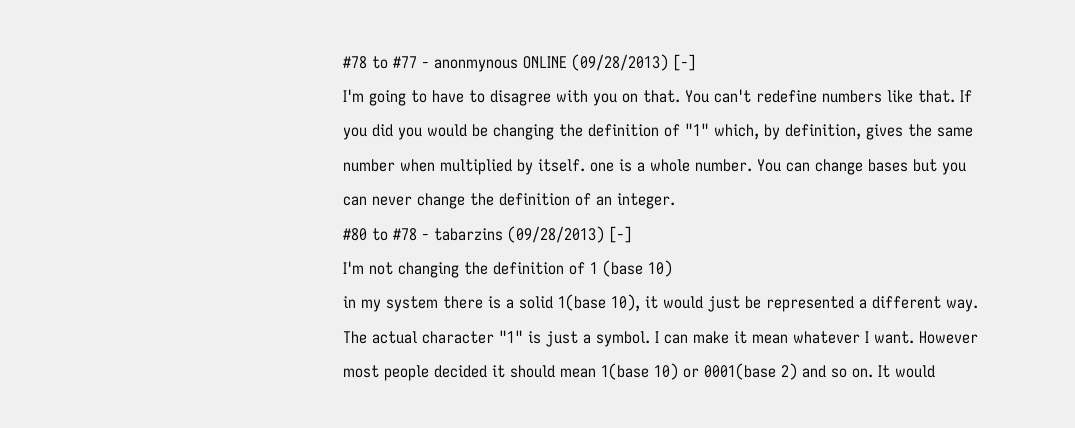#78 to #77 - anonmynous ONLINE (09/28/2013) [-]
I'm going to have to disagree with you on that. You can't redefine numbers like that. If you did you would be changing the definition of "1" which, by definition, gives the same number when multiplied by itself. one is a whole number. You can change bases but you can never change the definition of an integer.
#80 to #78 - tabarzins (09/28/2013) [-]
I'm not changing the definition of 1 (base 10)
in my system there is a solid 1(base 10), it would just be represented a different way.
The actual character "1" is just a symbol. I can make it mean whatever I want. However most people decided it should mean 1(base 10) or 0001(base 2) and so on. It would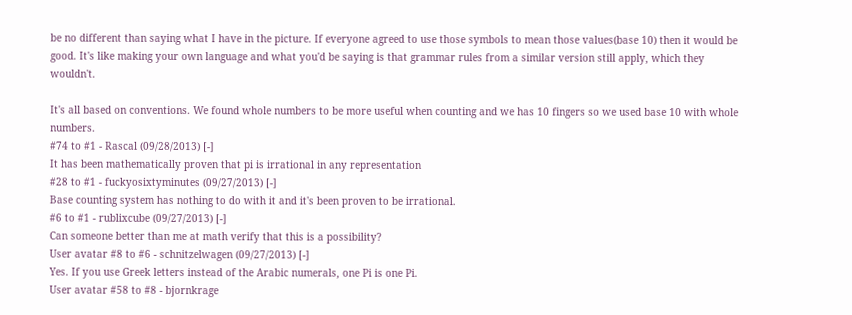be no different than saying what I have in the picture. If everyone agreed to use those symbols to mean those values(base 10) then it would be good. It's like making your own language and what you'd be saying is that grammar rules from a similar version still apply, which they wouldn't.

It's all based on conventions. We found whole numbers to be more useful when counting and we has 10 fingers so we used base 10 with whole numbers.
#74 to #1 - Rascal (09/28/2013) [-]
It has been mathematically proven that pi is irrational in any representation
#28 to #1 - fuckyosixtyminutes (09/27/2013) [-]
Base counting system has nothing to do with it and it's been proven to be irrational.
#6 to #1 - rublixcube (09/27/2013) [-]
Can someone better than me at math verify that this is a possibility?
User avatar #8 to #6 - schnitzelwagen (09/27/2013) [-]
Yes. If you use Greek letters instead of the Arabic numerals, one Pi is one Pi.
User avatar #58 to #8 - bjornkrage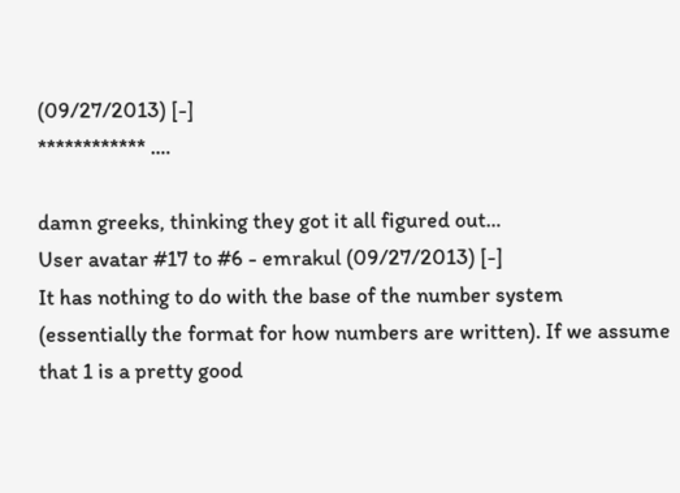(09/27/2013) [-]
************ ....

damn greeks, thinking they got it all figured out...
User avatar #17 to #6 - emrakul (09/27/2013) [-]
It has nothing to do with the base of the number system (essentially the format for how numbers are written). If we assume that 1 is a pretty good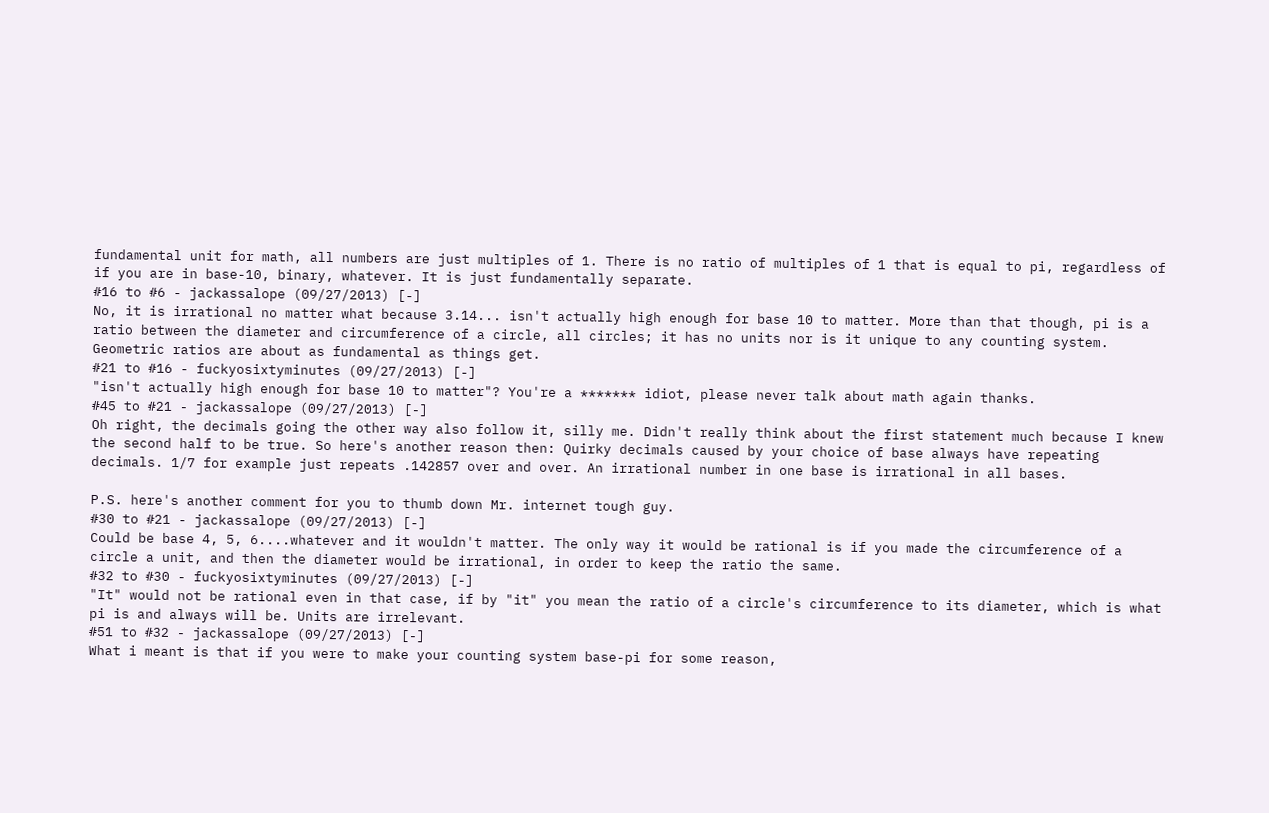fundamental unit for math, all numbers are just multiples of 1. There is no ratio of multiples of 1 that is equal to pi, regardless of if you are in base-10, binary, whatever. It is just fundamentally separate.
#16 to #6 - jackassalope (09/27/2013) [-]
No, it is irrational no matter what because 3.14... isn't actually high enough for base 10 to matter. More than that though, pi is a ratio between the diameter and circumference of a circle, all circles; it has no units nor is it unique to any counting system. Geometric ratios are about as fundamental as things get.
#21 to #16 - fuckyosixtyminutes (09/27/2013) [-]
"isn't actually high enough for base 10 to matter"? You're a ******* idiot, please never talk about math again thanks.
#45 to #21 - jackassalope (09/27/2013) [-]
Oh right, the decimals going the other way also follow it, silly me. Didn't really think about the first statement much because I knew the second half to be true. So here's another reason then: Quirky decimals caused by your choice of base always have repeating decimals. 1/7 for example just repeats .142857 over and over. An irrational number in one base is irrational in all bases.

P.S. here's another comment for you to thumb down Mr. internet tough guy.
#30 to #21 - jackassalope (09/27/2013) [-]
Could be base 4, 5, 6....whatever and it wouldn't matter. The only way it would be rational is if you made the circumference of a circle a unit, and then the diameter would be irrational, in order to keep the ratio the same.
#32 to #30 - fuckyosixtyminutes (09/27/2013) [-]
"It" would not be rational even in that case, if by "it" you mean the ratio of a circle's circumference to its diameter, which is what pi is and always will be. Units are irrelevant.
#51 to #32 - jackassalope (09/27/2013) [-]
What i meant is that if you were to make your counting system base-pi for some reason,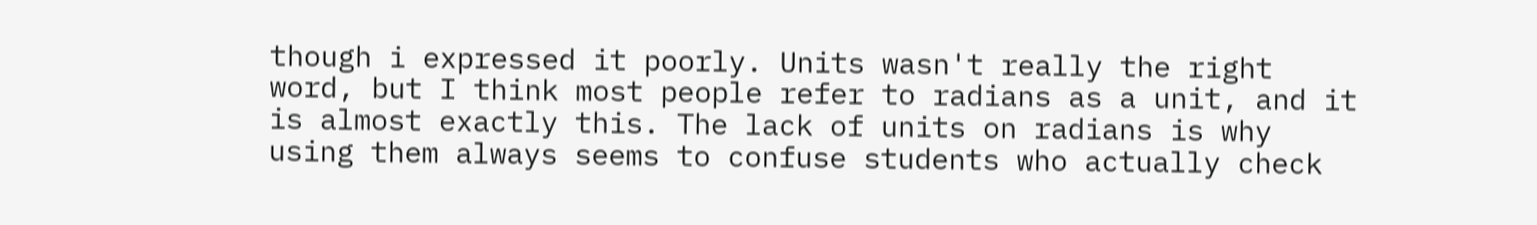though i expressed it poorly. Units wasn't really the right word, but I think most people refer to radians as a unit, and it is almost exactly this. The lack of units on radians is why using them always seems to confuse students who actually check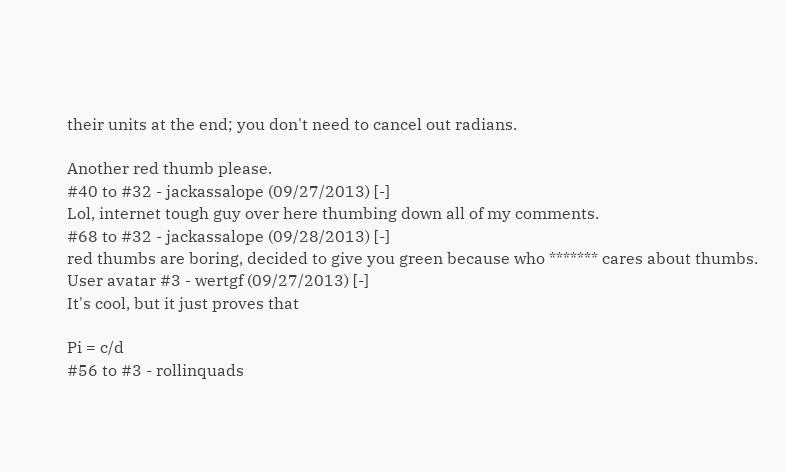their units at the end; you don't need to cancel out radians.

Another red thumb please.
#40 to #32 - jackassalope (09/27/2013) [-]
Lol, internet tough guy over here thumbing down all of my comments.
#68 to #32 - jackassalope (09/28/2013) [-]
red thumbs are boring, decided to give you green because who ******* cares about thumbs.
User avatar #3 - wertgf (09/27/2013) [-]
It's cool, but it just proves that

Pi = c/d
#56 to #3 - rollinquads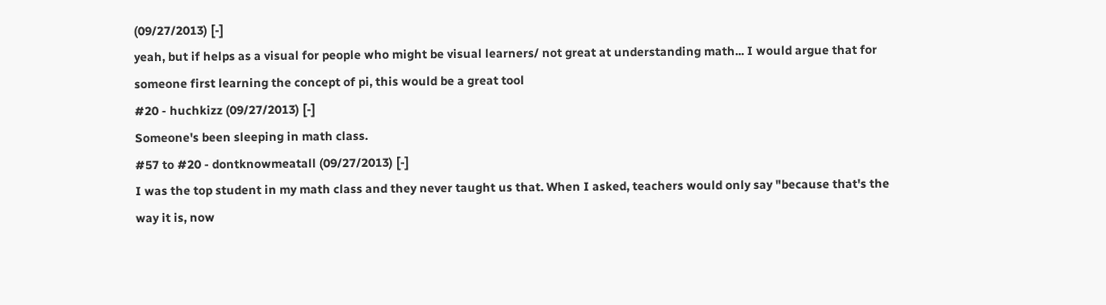(09/27/2013) [-]
yeah, but if helps as a visual for people who might be visual learners/ not great at understanding math... I would argue that for someone first learning the concept of pi, this would be a great tool
#20 - huchkizz (09/27/2013) [-]
Someone's been sleeping in math class.
#57 to #20 - dontknowmeatall (09/27/2013) [-]
I was the top student in my math class and they never taught us that. When I asked, teachers would only say "because that's the way it is, now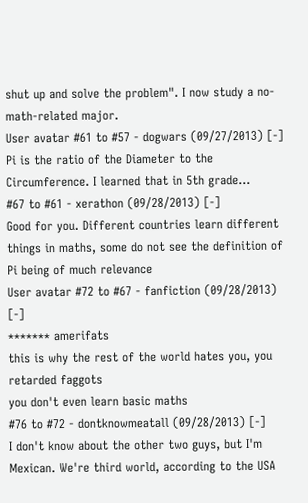shut up and solve the problem". I now study a no-math-related major.
User avatar #61 to #57 - dogwars (09/27/2013) [-]
Pi is the ratio of the Diameter to the Circumference. I learned that in 5th grade...
#67 to #61 - xerathon (09/28/2013) [-]
Good for you. Different countries learn different things in maths, some do not see the definition of Pi being of much relevance
User avatar #72 to #67 - fanfiction (09/28/2013) [-]
******* amerifats
this is why the rest of the world hates you, you retarded faggots
you don't even learn basic maths
#76 to #72 - dontknowmeatall (09/28/2013) [-]
I don't know about the other two guys, but I'm Mexican. We're third world, according to the USA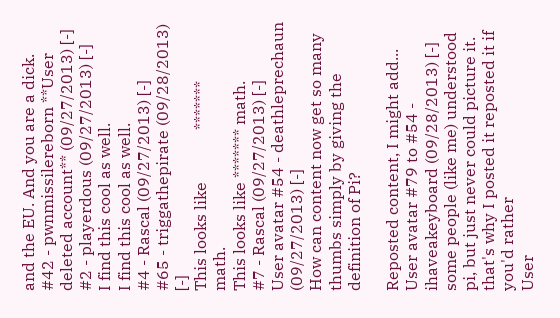and the EU. And you are a dick.
#42 - pwnmissilereborn **User deleted account** (09/27/2013) [-]
#2 - playerdous (09/27/2013) [-]
I find this cool as well.
I find this cool as well.
#4 - Rascal (09/27/2013) [-]
#65 - triggathepirate (09/28/2013) [-]
This looks like             *******      math.
This looks like ******* math.
#7 - Rascal (09/27/2013) [-]
User avatar #54 - deathleprechaun (09/27/2013) [-]
How can content now get so many thumbs simply by giving the definition of Pi?

Reposted content, I might add...
User avatar #79 to #54 - ihaveakeyboard (09/28/2013) [-]
some people (like me) understood pi, but just never could picture it.
that's why I posted it reposted it if you'd rather
User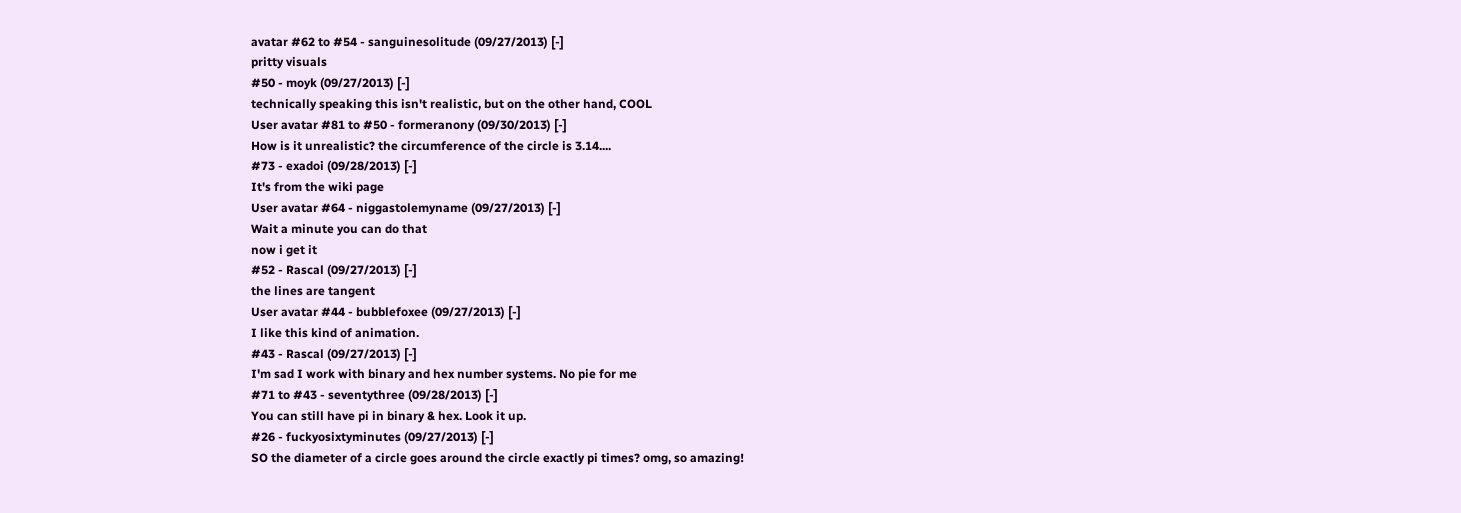avatar #62 to #54 - sanguinesolitude (09/27/2013) [-]
pritty visuals
#50 - moyk (09/27/2013) [-]
technically speaking this isn't realistic, but on the other hand, COOL
User avatar #81 to #50 - formeranony (09/30/2013) [-]
How is it unrealistic? the circumference of the circle is 3.14....
#73 - exadoi (09/28/2013) [-]
It's from the wiki page
User avatar #64 - niggastolemyname (09/27/2013) [-]
Wait a minute you can do that
now i get it
#52 - Rascal (09/27/2013) [-]
the lines are tangent
User avatar #44 - bubblefoxee (09/27/2013) [-]
I like this kind of animation.
#43 - Rascal (09/27/2013) [-]
I'm sad I work with binary and hex number systems. No pie for me
#71 to #43 - seventythree (09/28/2013) [-]
You can still have pi in binary & hex. Look it up.
#26 - fuckyosixtyminutes (09/27/2013) [-]
SO the diameter of a circle goes around the circle exactly pi times? omg, so amazing!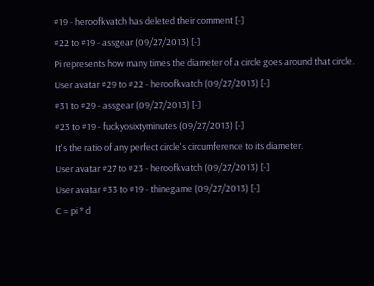#19 - heroofkvatch has deleted their comment [-]
#22 to #19 - assgear (09/27/2013) [-]
Pi represents how many times the diameter of a circle goes around that circle.
User avatar #29 to #22 - heroofkvatch (09/27/2013) [-]
#31 to #29 - assgear (09/27/2013) [-]
#23 to #19 - fuckyosixtyminutes (09/27/2013) [-]
It's the ratio of any perfect circle's circumference to its diameter.
User avatar #27 to #23 - heroofkvatch (09/27/2013) [-]
User avatar #33 to #19 - thinegame (09/27/2013) [-]
C = pi * d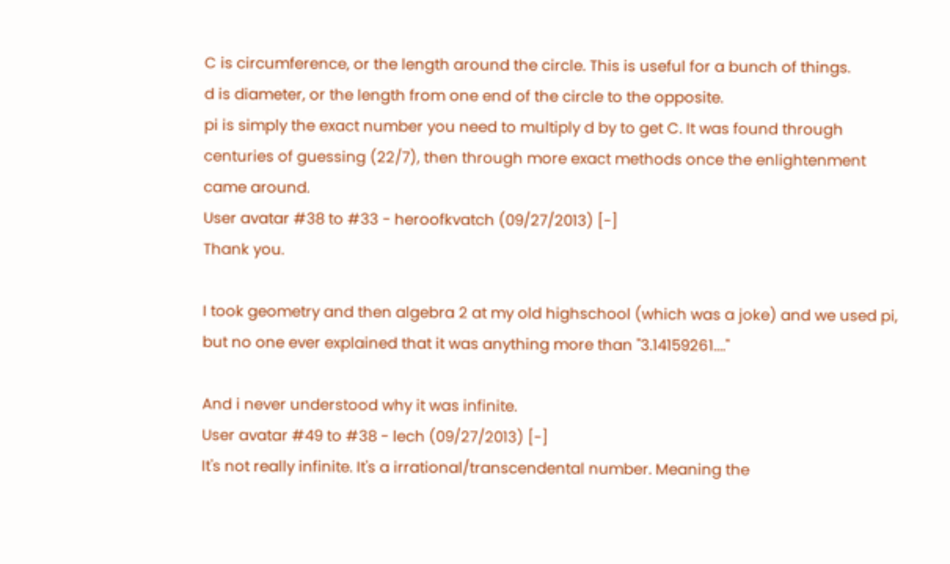C is circumference, or the length around the circle. This is useful for a bunch of things.
d is diameter, or the length from one end of the circle to the opposite.
pi is simply the exact number you need to multiply d by to get C. It was found through centuries of guessing (22/7), then through more exact methods once the enlightenment came around.
User avatar #38 to #33 - heroofkvatch (09/27/2013) [-]
Thank you.

I took geometry and then algebra 2 at my old highschool (which was a joke) and we used pi, but no one ever explained that it was anything more than "3.14159261...."

And i never understood why it was infinite.
User avatar #49 to #38 - lech (09/27/2013) [-]
It's not really infinite. It's a irrational/transcendental number. Meaning the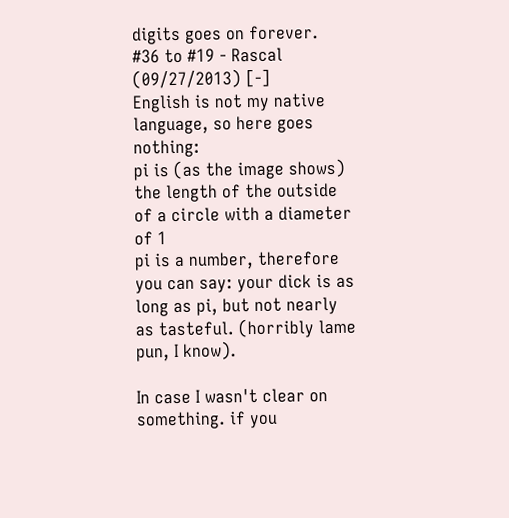digits goes on forever.
#36 to #19 - Rascal (09/27/2013) [-]
English is not my native language, so here goes nothing:
pi is (as the image shows) the length of the outside of a circle with a diameter of 1
pi is a number, therefore you can say: your dick is as long as pi, but not nearly as tasteful. (horribly lame pun, I know).

In case I wasn't clear on something. if you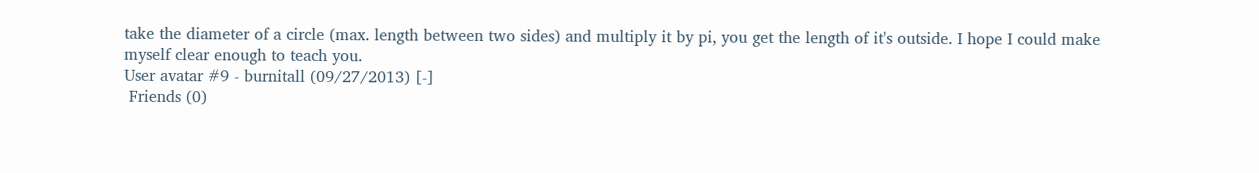take the diameter of a circle (max. length between two sides) and multiply it by pi, you get the length of it's outside. I hope I could make myself clear enough to teach you.
User avatar #9 - burnitall (09/27/2013) [-]
 Friends (0)